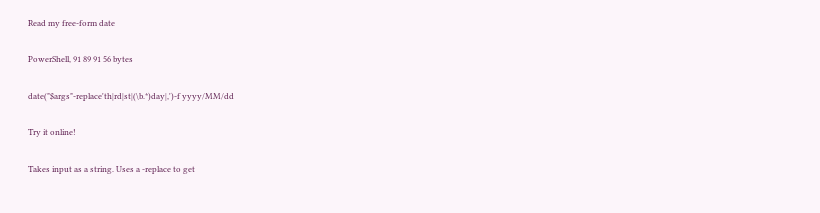Read my free-form date

PowerShell, 91 89 91 56 bytes

date("$args"-replace'th|rd|st|(\b.*)day|,')-f yyyy/MM/dd

Try it online!

Takes input as a string. Uses a -replace to get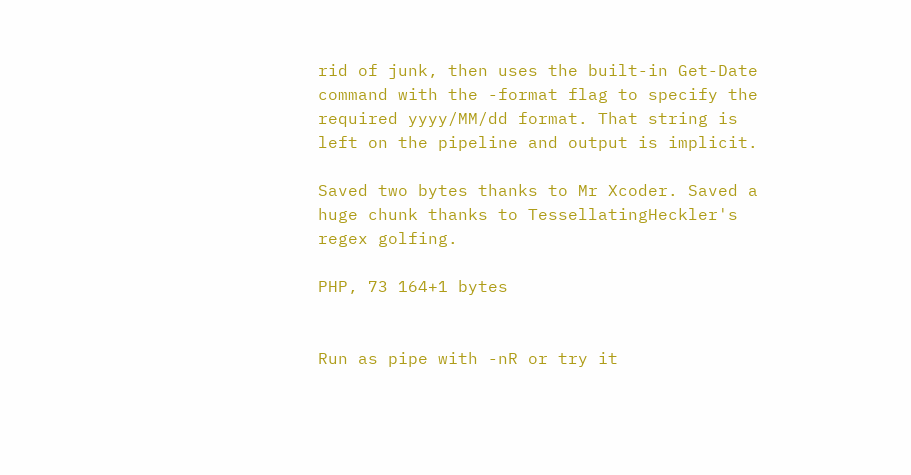rid of junk, then uses the built-in Get-Date command with the -format flag to specify the required yyyy/MM/dd format. That string is left on the pipeline and output is implicit.

Saved two bytes thanks to Mr Xcoder. Saved a huge chunk thanks to TessellatingHeckler's regex golfing.

PHP, 73 164+1 bytes


Run as pipe with -nR or try it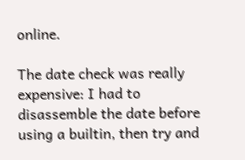online.

The date check was really expensive: I had to disassemble the date before using a builtin, then try and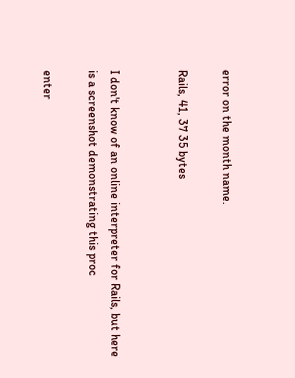error on the month name.

Rails, 41, 37 35 bytes


I don't know of an online interpreter for Rails, but here is a screenshot demonstrating this proc

enter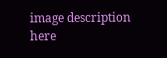image description here